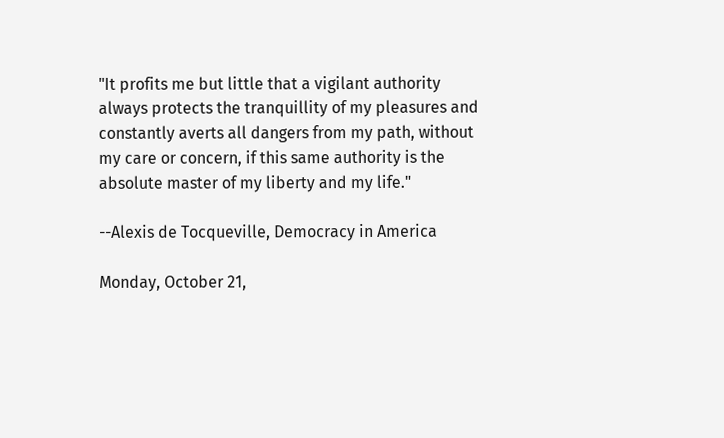"It profits me but little that a vigilant authority always protects the tranquillity of my pleasures and constantly averts all dangers from my path, without my care or concern, if this same authority is the absolute master of my liberty and my life."

--Alexis de Tocqueville, Democracy in America

Monday, October 21,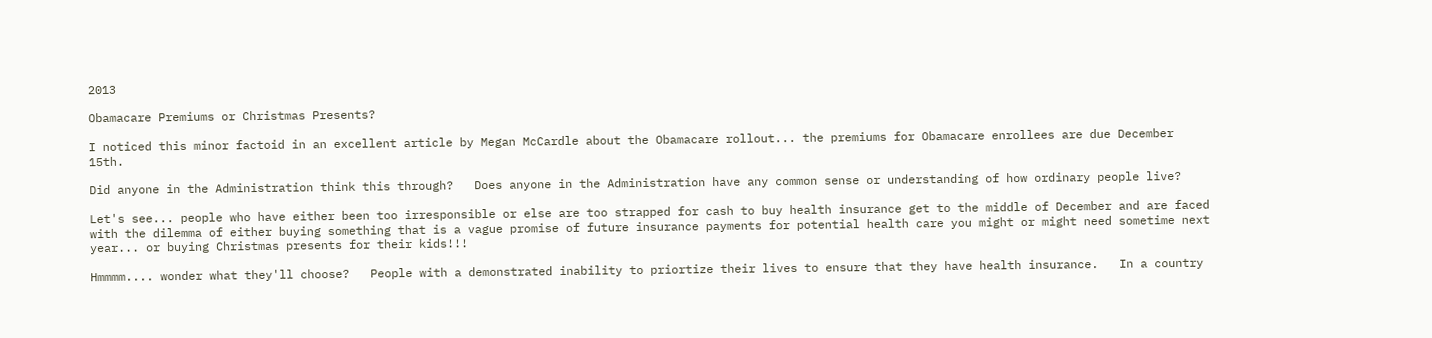2013

Obamacare Premiums or Christmas Presents?

I noticed this minor factoid in an excellent article by Megan McCardle about the Obamacare rollout... the premiums for Obamacare enrollees are due December 15th.

Did anyone in the Administration think this through?   Does anyone in the Administration have any common sense or understanding of how ordinary people live?

Let's see... people who have either been too irresponsible or else are too strapped for cash to buy health insurance get to the middle of December and are faced with the dilemma of either buying something that is a vague promise of future insurance payments for potential health care you might or might need sometime next year... or buying Christmas presents for their kids!!!

Hmmmm.... wonder what they'll choose?   People with a demonstrated inability to priortize their lives to ensure that they have health insurance.   In a country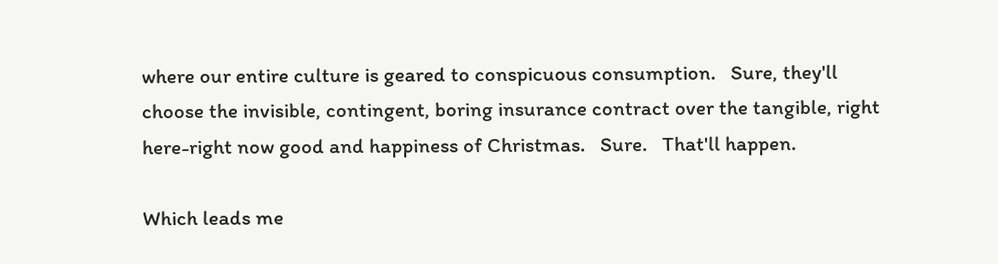where our entire culture is geared to conspicuous consumption.   Sure, they'll choose the invisible, contingent, boring insurance contract over the tangible, right here-right now good and happiness of Christmas.   Sure.   That'll happen.

Which leads me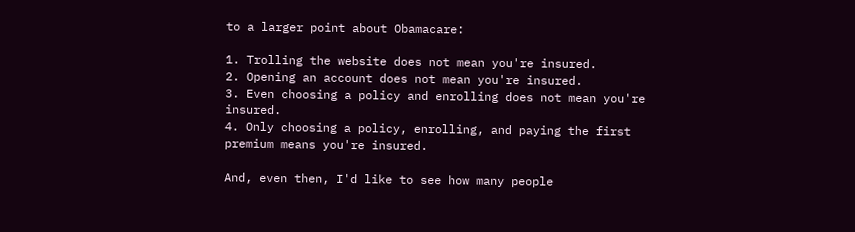to a larger point about Obamacare:

1. Trolling the website does not mean you're insured.
2. Opening an account does not mean you're insured.
3. Even choosing a policy and enrolling does not mean you're insured.
4. Only choosing a policy, enrolling, and paying the first premium means you're insured.

And, even then, I'd like to see how many people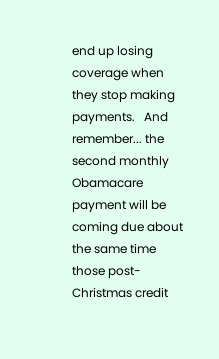end up losing coverage when they stop making payments.   And remember... the second monthly Obamacare payment will be coming due about the same time those post-Christmas credit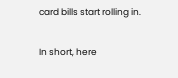card bills start rolling in.

In short, here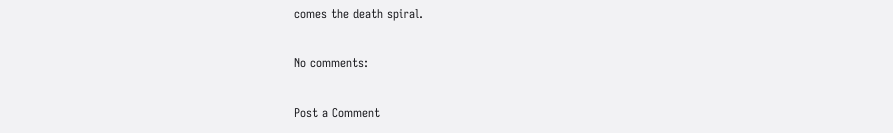comes the death spiral.

No comments:

Post a Comment